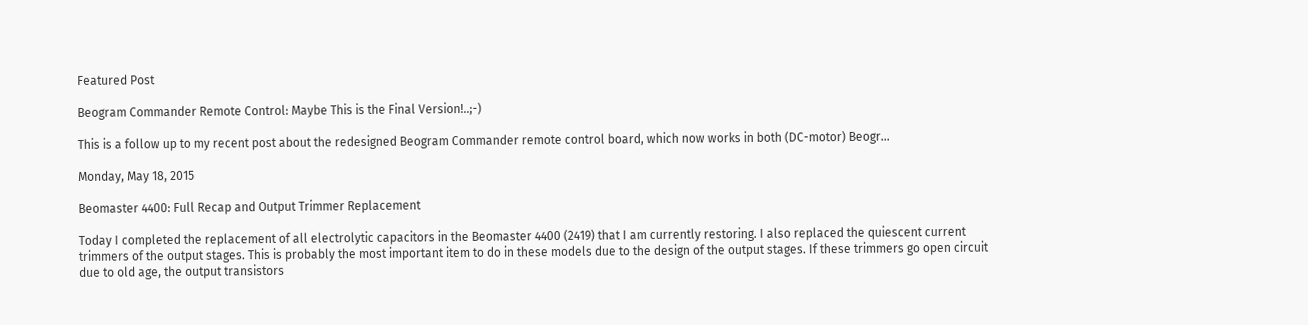Featured Post

Beogram Commander Remote Control: Maybe This is the Final Version!..;-)

This is a follow up to my recent post about the redesigned Beogram Commander remote control board, which now works in both (DC-motor) Beogr...

Monday, May 18, 2015

Beomaster 4400: Full Recap and Output Trimmer Replacement

Today I completed the replacement of all electrolytic capacitors in the Beomaster 4400 (2419) that I am currently restoring. I also replaced the quiescent current trimmers of the output stages. This is probably the most important item to do in these models due to the design of the output stages. If these trimmers go open circuit due to old age, the output transistors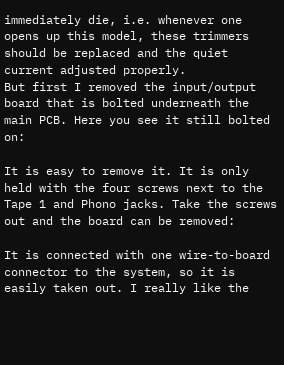immediately die, i.e. whenever one opens up this model, these trimmers should be replaced and the quiet current adjusted properly.
But first I removed the input/output board that is bolted underneath the main PCB. Here you see it still bolted on:

It is easy to remove it. It is only held with the four screws next to the Tape 1 and Phono jacks. Take the screws out and the board can be removed:

It is connected with one wire-to-board connector to the system, so it is easily taken out. I really like the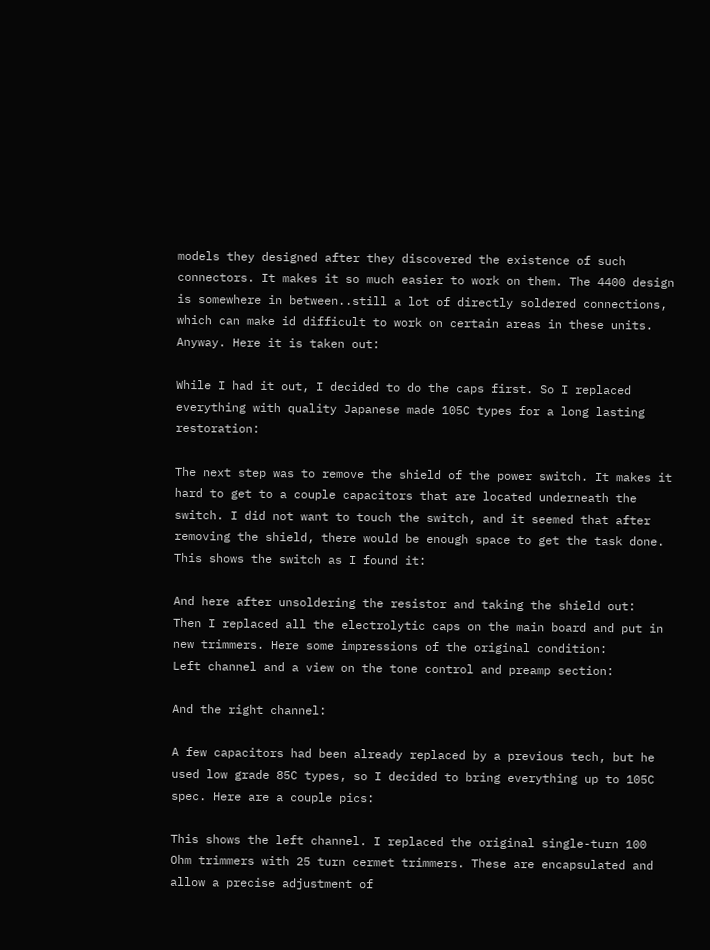models they designed after they discovered the existence of such connectors. It makes it so much easier to work on them. The 4400 design is somewhere in between..still a lot of directly soldered connections, which can make id difficult to work on certain areas in these units. Anyway. Here it is taken out:

While I had it out, I decided to do the caps first. So I replaced everything with quality Japanese made 105C types for a long lasting restoration:

The next step was to remove the shield of the power switch. It makes it hard to get to a couple capacitors that are located underneath the switch. I did not want to touch the switch, and it seemed that after removing the shield, there would be enough space to get the task done. This shows the switch as I found it:

And here after unsoldering the resistor and taking the shield out:
Then I replaced all the electrolytic caps on the main board and put in new trimmers. Here some impressions of the original condition:
Left channel and a view on the tone control and preamp section:

And the right channel:

A few capacitors had been already replaced by a previous tech, but he used low grade 85C types, so I decided to bring everything up to 105C spec. Here are a couple pics:

This shows the left channel. I replaced the original single-turn 100 Ohm trimmers with 25 turn cermet trimmers. These are encapsulated and allow a precise adjustment of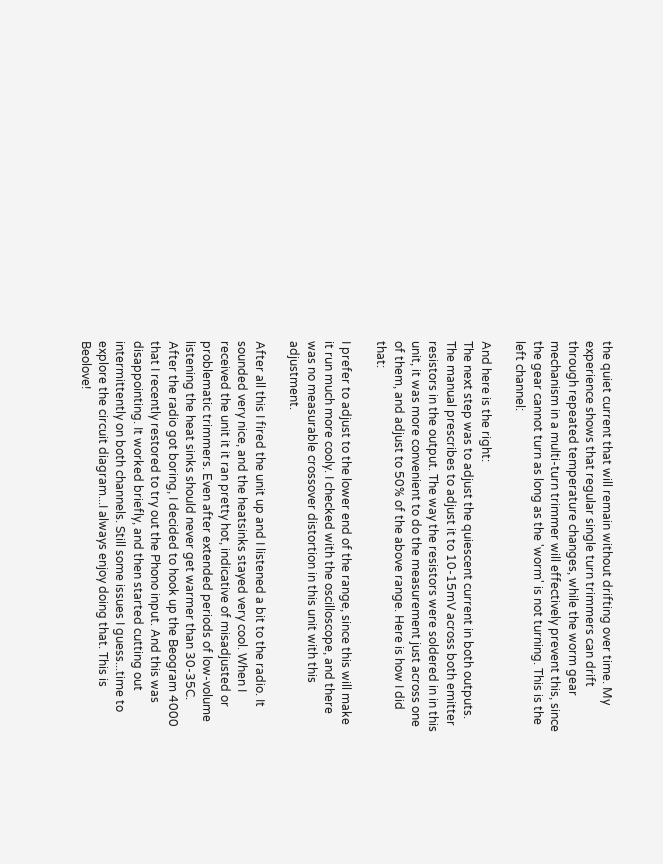the quiet current that will remain without drifting over time. My experience shows that regular single turn trimmers can drift through repeated temperature changes, while the worm gear mechanism in a multi-turn trimmer will effectively prevent this, since the gear cannot turn as long as the 'worm' is not turning. This is the left channel:

And here is the right:
The next step was to adjust the quiescent current in both outputs. The manual prescribes to adjust it to 10-15mV across both emitter resistors in the output. The way the resistors were soldered in in this unit, it was more convenient to do the measurement just across one of them, and adjust to 50% of the above range. Here is how I did that:

I prefer to adjust to the lower end of the range, since this will make it run much more cooly. I checked with the oscilloscope, and there was no measurable crossover distortion in this unit with this adjustment.

After all this I fired the unit up and I listened a bit to the radio. It sounded very nice, and the heatsinks stayed very cool. When I received the unit it it ran pretty hot, indicative of misadjusted or problematic trimmers. Even after extended periods of low-volume listening the heat sinks should never get warmer than 30-35C.
After the radio got boring, I decided to hook up the Beogram 4000 that I recently restored to try out the Phono input. And this was disappointing. It worked briefly, and then started cutting out intermittently on both channels. Still some issues I guess...time to explore the circuit diagram...I always enjoy doing that. This is Beolove!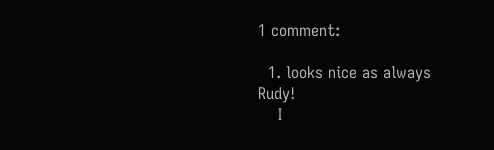1 comment:

  1. looks nice as always Rudy!
    I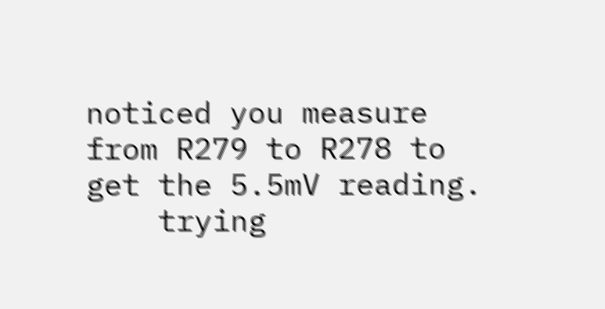noticed you measure from R279 to R278 to get the 5.5mV reading.
    trying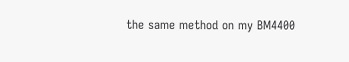the same method on my BM4400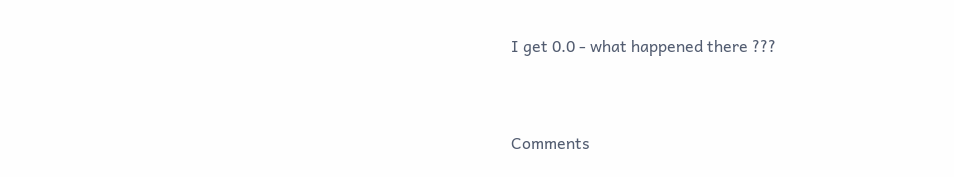I get 0.0 - what happened there ???


Comments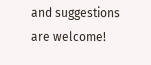and suggestions are welcome!